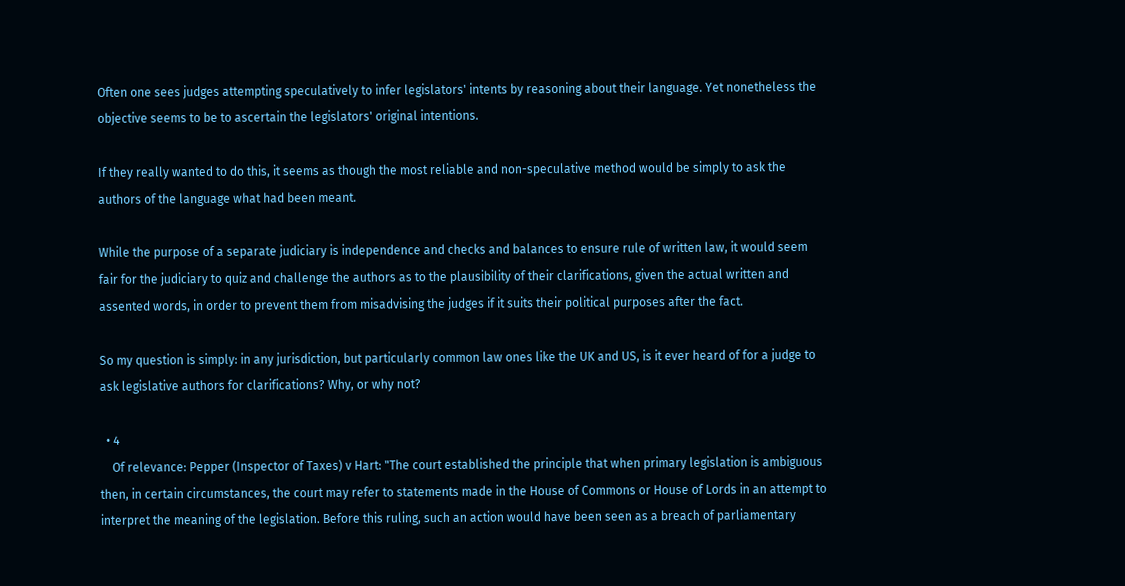Often one sees judges attempting speculatively to infer legislators' intents by reasoning about their language. Yet nonetheless the objective seems to be to ascertain the legislators' original intentions.

If they really wanted to do this, it seems as though the most reliable and non-speculative method would be simply to ask the authors of the language what had been meant.

While the purpose of a separate judiciary is independence and checks and balances to ensure rule of written law, it would seem fair for the judiciary to quiz and challenge the authors as to the plausibility of their clarifications, given the actual written and assented words, in order to prevent them from misadvising the judges if it suits their political purposes after the fact.

So my question is simply: in any jurisdiction, but particularly common law ones like the UK and US, is it ever heard of for a judge to ask legislative authors for clarifications? Why, or why not?

  • 4
    Of relevance: Pepper (Inspector of Taxes) v Hart: "The court established the principle that when primary legislation is ambiguous then, in certain circumstances, the court may refer to statements made in the House of Commons or House of Lords in an attempt to interpret the meaning of the legislation. Before this ruling, such an action would have been seen as a breach of parliamentary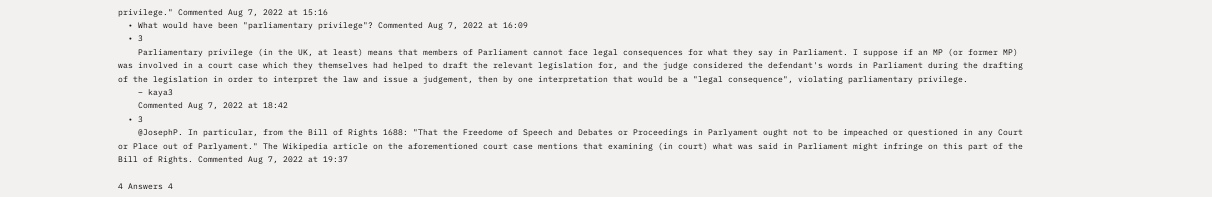privilege." Commented Aug 7, 2022 at 15:16
  • What would have been "parliamentary privilege"? Commented Aug 7, 2022 at 16:09
  • 3
    Parliamentary privilege (in the UK, at least) means that members of Parliament cannot face legal consequences for what they say in Parliament. I suppose if an MP (or former MP) was involved in a court case which they themselves had helped to draft the relevant legislation for, and the judge considered the defendant's words in Parliament during the drafting of the legislation in order to interpret the law and issue a judgement, then by one interpretation that would be a "legal consequence", violating parliamentary privilege.
    – kaya3
    Commented Aug 7, 2022 at 18:42
  • 3
    @JosephP. In particular, from the Bill of Rights 1688: "That the Freedome of Speech and Debates or Proceedings in Parlyament ought not to be impeached or questioned in any Court or Place out of Parlyament." The Wikipedia article on the aforementioned court case mentions that examining (in court) what was said in Parliament might infringe on this part of the Bill of Rights. Commented Aug 7, 2022 at 19:37

4 Answers 4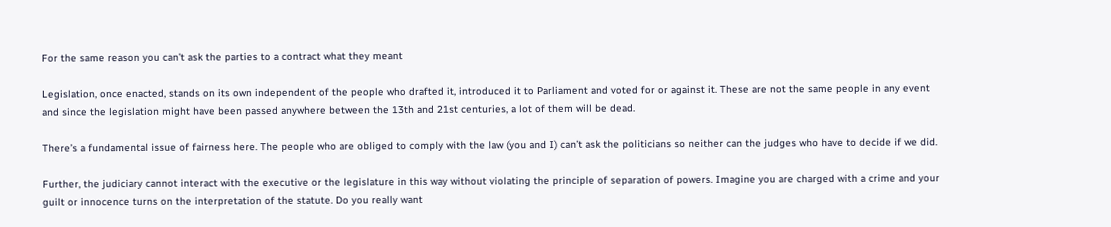For the same reason you can’t ask the parties to a contract what they meant

Legislation, once enacted, stands on its own independent of the people who drafted it, introduced it to Parliament and voted for or against it. These are not the same people in any event and since the legislation might have been passed anywhere between the 13th and 21st centuries, a lot of them will be dead.

There’s a fundamental issue of fairness here. The people who are obliged to comply with the law (you and I) can’t ask the politicians so neither can the judges who have to decide if we did.

Further, the judiciary cannot interact with the executive or the legislature in this way without violating the principle of separation of powers. Imagine you are charged with a crime and your guilt or innocence turns on the interpretation of the statute. Do you really want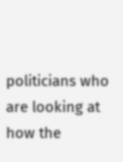politicians who are looking at how the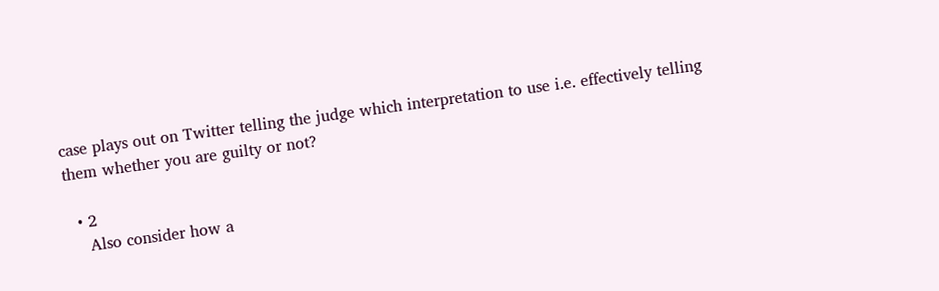case plays out on Twitter telling the judge which interpretation to use i.e. effectively telling them whether you are guilty or not?

  • 2
    Also consider how a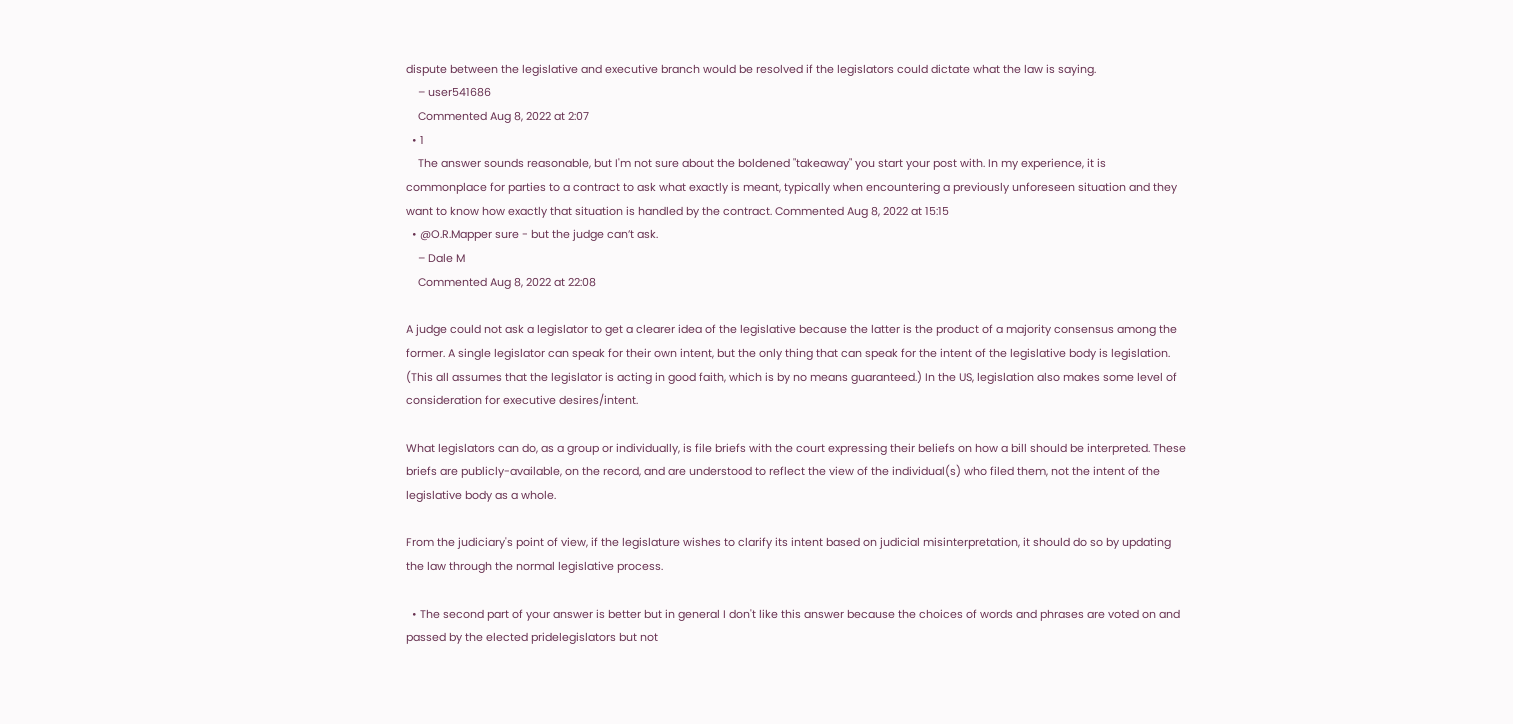dispute between the legislative and executive branch would be resolved if the legislators could dictate what the law is saying.
    – user541686
    Commented Aug 8, 2022 at 2:07
  • 1
    The answer sounds reasonable, but I'm not sure about the boldened "takeaway" you start your post with. In my experience, it is commonplace for parties to a contract to ask what exactly is meant, typically when encountering a previously unforeseen situation and they want to know how exactly that situation is handled by the contract. Commented Aug 8, 2022 at 15:15
  • @O.R.Mapper sure - but the judge can’t ask.
    – Dale M
    Commented Aug 8, 2022 at 22:08

A judge could not ask a legislator to get a clearer idea of the legislative because the latter is the product of a majority consensus among the former. A single legislator can speak for their own intent, but the only thing that can speak for the intent of the legislative body is legislation. (This all assumes that the legislator is acting in good faith, which is by no means guaranteed.) In the US, legislation also makes some level of consideration for executive desires/intent.

What legislators can do, as a group or individually, is file briefs with the court expressing their beliefs on how a bill should be interpreted. These briefs are publicly-available, on the record, and are understood to reflect the view of the individual(s) who filed them, not the intent of the legislative body as a whole.

From the judiciary's point of view, if the legislature wishes to clarify its intent based on judicial misinterpretation, it should do so by updating the law through the normal legislative process.

  • The second part of your answer is better but in general I don't like this answer because the choices of words and phrases are voted on and passed by the elected pridelegislators but not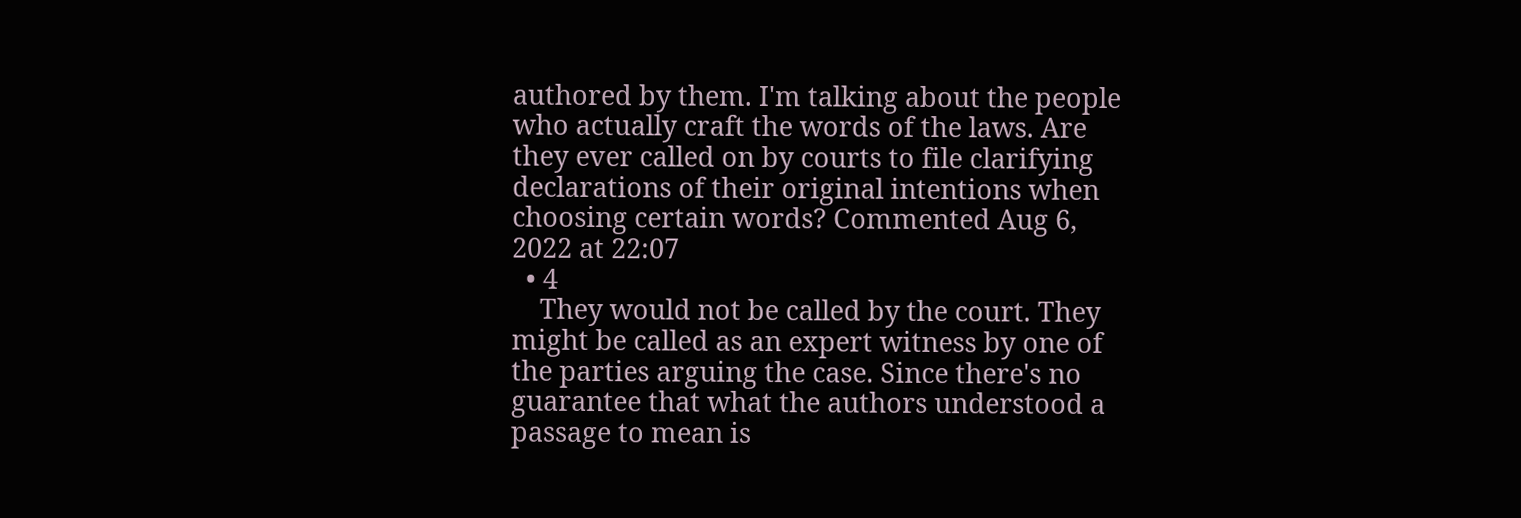authored by them. I'm talking about the people who actually craft the words of the laws. Are they ever called on by courts to file clarifying declarations of their original intentions when choosing certain words? Commented Aug 6, 2022 at 22:07
  • 4
    They would not be called by the court. They might be called as an expert witness by one of the parties arguing the case. Since there's no guarantee that what the authors understood a passage to mean is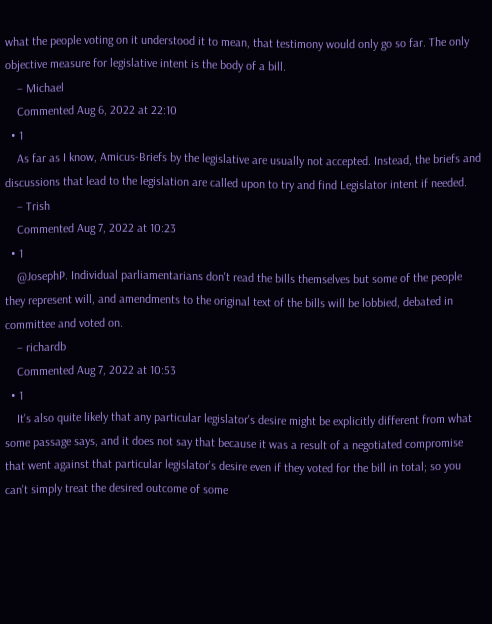what the people voting on it understood it to mean, that testimony would only go so far. The only objective measure for legislative intent is the body of a bill.
    – Michael
    Commented Aug 6, 2022 at 22:10
  • 1
    As far as I know, Amicus-Briefs by the legislative are usually not accepted. Instead, the briefs and discussions that lead to the legislation are called upon to try and find Legislator intent if needed.
    – Trish
    Commented Aug 7, 2022 at 10:23
  • 1
    @JosephP. Individual parliamentarians don't read the bills themselves but some of the people they represent will, and amendments to the original text of the bills will be lobbied, debated in committee and voted on.
    – richardb
    Commented Aug 7, 2022 at 10:53
  • 1
    It's also quite likely that any particular legislator's desire might be explicitly different from what some passage says, and it does not say that because it was a result of a negotiated compromise that went against that particular legislator's desire even if they voted for the bill in total; so you can't simply treat the desired outcome of some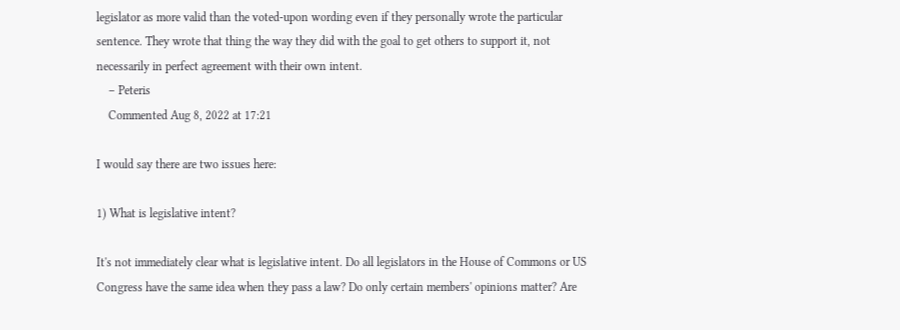legislator as more valid than the voted-upon wording even if they personally wrote the particular sentence. They wrote that thing the way they did with the goal to get others to support it, not necessarily in perfect agreement with their own intent.
    – Peteris
    Commented Aug 8, 2022 at 17:21

I would say there are two issues here:

1) What is legislative intent?

It's not immediately clear what is legislative intent. Do all legislators in the House of Commons or US Congress have the same idea when they pass a law? Do only certain members' opinions matter? Are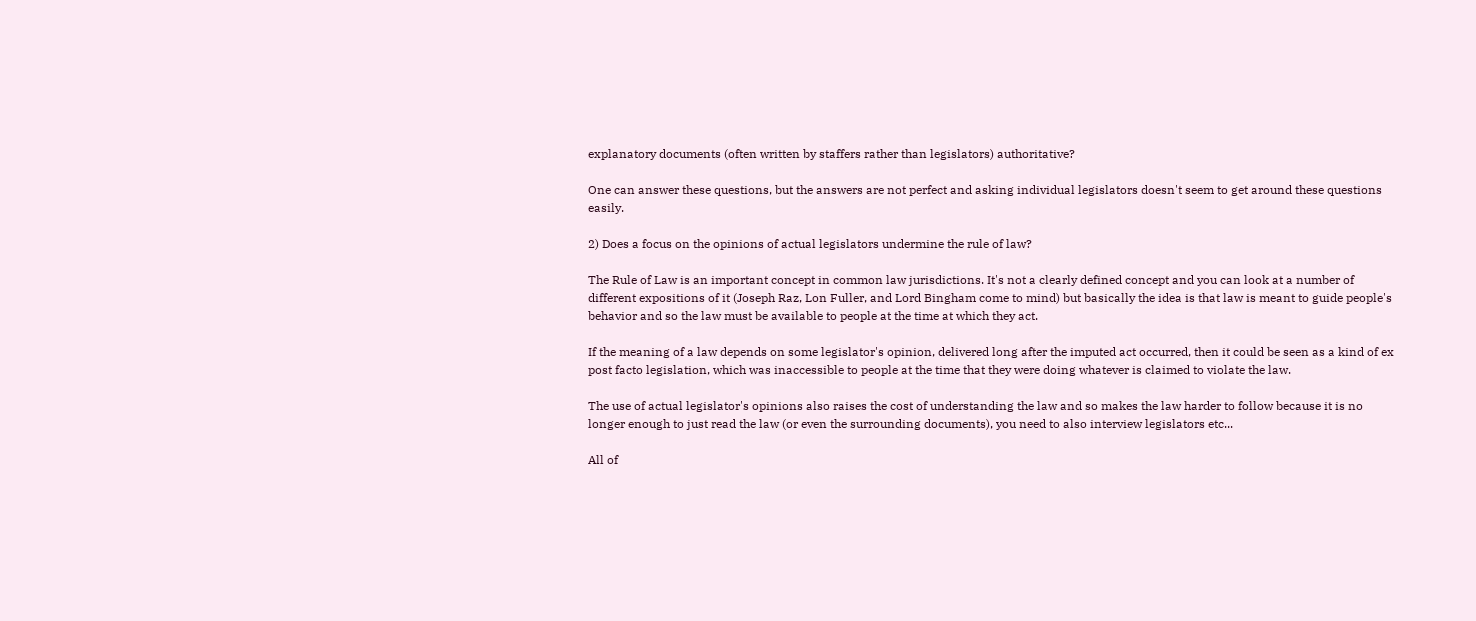explanatory documents (often written by staffers rather than legislators) authoritative?

One can answer these questions, but the answers are not perfect and asking individual legislators doesn't seem to get around these questions easily.

2) Does a focus on the opinions of actual legislators undermine the rule of law?

The Rule of Law is an important concept in common law jurisdictions. It's not a clearly defined concept and you can look at a number of different expositions of it (Joseph Raz, Lon Fuller, and Lord Bingham come to mind) but basically the idea is that law is meant to guide people's behavior and so the law must be available to people at the time at which they act.

If the meaning of a law depends on some legislator's opinion, delivered long after the imputed act occurred, then it could be seen as a kind of ex post facto legislation, which was inaccessible to people at the time that they were doing whatever is claimed to violate the law.

The use of actual legislator's opinions also raises the cost of understanding the law and so makes the law harder to follow because it is no longer enough to just read the law (or even the surrounding documents), you need to also interview legislators etc...

All of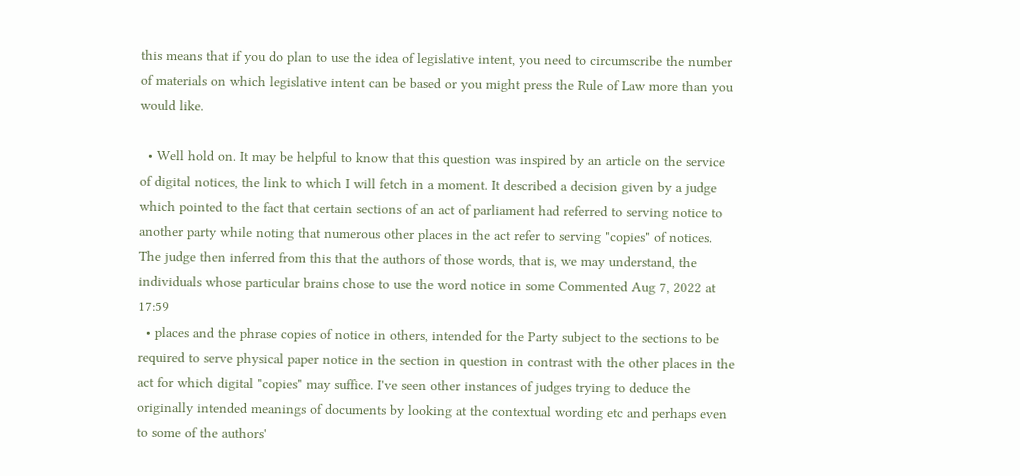this means that if you do plan to use the idea of legislative intent, you need to circumscribe the number of materials on which legislative intent can be based or you might press the Rule of Law more than you would like.

  • Well hold on. It may be helpful to know that this question was inspired by an article on the service of digital notices, the link to which I will fetch in a moment. It described a decision given by a judge which pointed to the fact that certain sections of an act of parliament had referred to serving notice to another party while noting that numerous other places in the act refer to serving "copies" of notices. The judge then inferred from this that the authors of those words, that is, we may understand, the individuals whose particular brains chose to use the word notice in some Commented Aug 7, 2022 at 17:59
  • places and the phrase copies of notice in others, intended for the Party subject to the sections to be required to serve physical paper notice in the section in question in contrast with the other places in the act for which digital "copies" may suffice. I've seen other instances of judges trying to deduce the originally intended meanings of documents by looking at the contextual wording etc and perhaps even to some of the authors'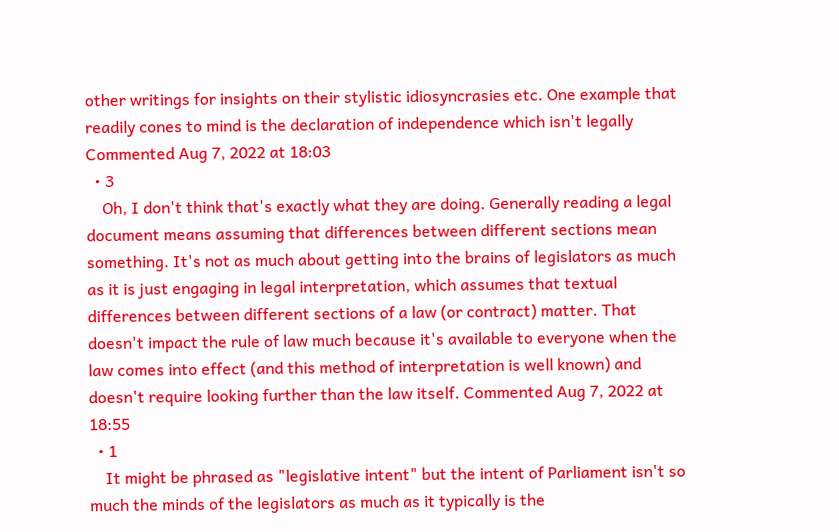other writings for insights on their stylistic idiosyncrasies etc. One example that readily cones to mind is the declaration of independence which isn't legally Commented Aug 7, 2022 at 18:03
  • 3
    Oh, I don't think that's exactly what they are doing. Generally reading a legal document means assuming that differences between different sections mean something. It's not as much about getting into the brains of legislators as much as it is just engaging in legal interpretation, which assumes that textual differences between different sections of a law (or contract) matter. That doesn't impact the rule of law much because it's available to everyone when the law comes into effect (and this method of interpretation is well known) and doesn't require looking further than the law itself. Commented Aug 7, 2022 at 18:55
  • 1
    It might be phrased as "legislative intent" but the intent of Parliament isn't so much the minds of the legislators as much as it typically is the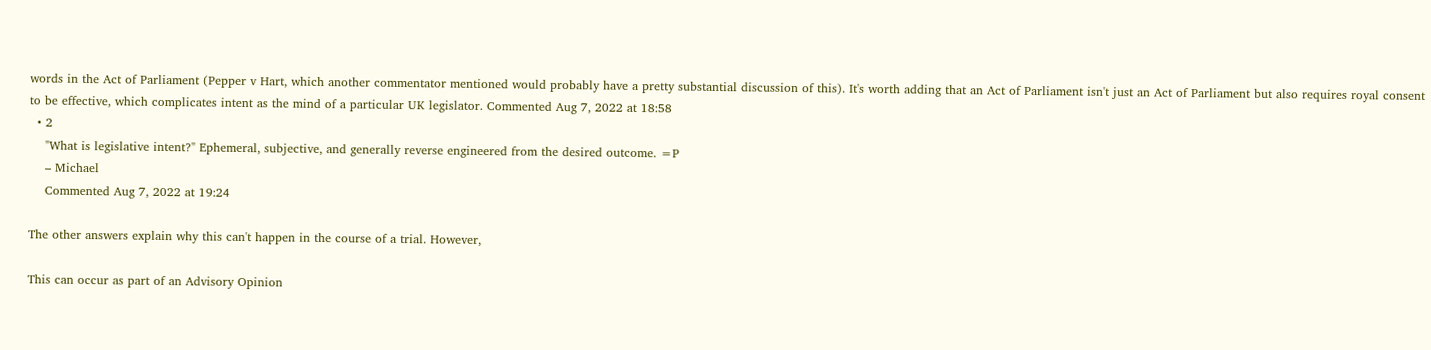words in the Act of Parliament (Pepper v Hart, which another commentator mentioned would probably have a pretty substantial discussion of this). It's worth adding that an Act of Parliament isn't just an Act of Parliament but also requires royal consent to be effective, which complicates intent as the mind of a particular UK legislator. Commented Aug 7, 2022 at 18:58
  • 2
    "What is legislative intent?" Ephemeral, subjective, and generally reverse engineered from the desired outcome. =P
    – Michael
    Commented Aug 7, 2022 at 19:24

The other answers explain why this can't happen in the course of a trial. However,

This can occur as part of an Advisory Opinion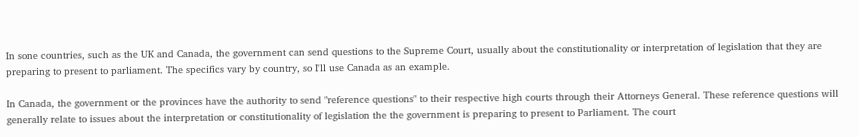In sone countries, such as the UK and Canada, the government can send questions to the Supreme Court, usually about the constitutionality or interpretation of legislation that they are preparing to present to parliament. The specifics vary by country, so I'll use Canada as an example.

In Canada, the government or the provinces have the authority to send "reference questions" to their respective high courts through their Attorneys General. These reference questions will generally relate to issues about the interpretation or constitutionality of legislation the the government is preparing to present to Parliament. The court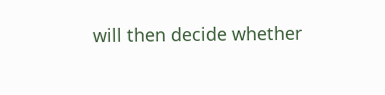will then decide whether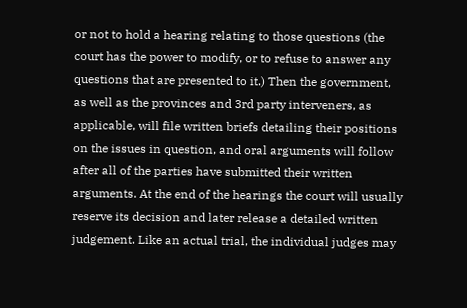or not to hold a hearing relating to those questions (the court has the power to modify, or to refuse to answer any questions that are presented to it.) Then the government, as well as the provinces and 3rd party interveners, as applicable, will file written briefs detailing their positions on the issues in question, and oral arguments will follow after all of the parties have submitted their written arguments. At the end of the hearings the court will usually reserve its decision and later release a detailed written judgement. Like an actual trial, the individual judges may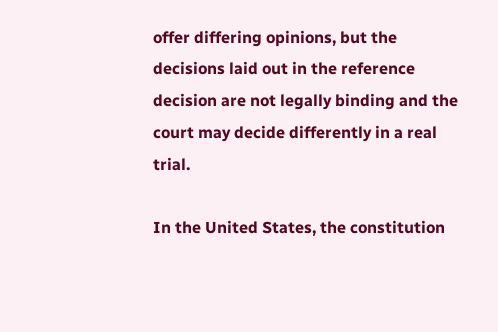offer differing opinions, but the decisions laid out in the reference decision are not legally binding and the court may decide differently in a real trial.

In the United States, the constitution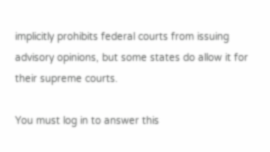implicitly prohibits federal courts from issuing advisory opinions, but some states do allow it for their supreme courts.

You must log in to answer this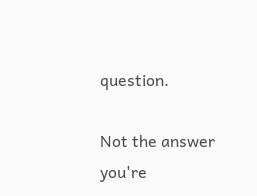question.

Not the answer you're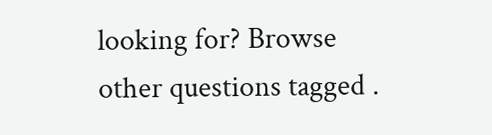looking for? Browse other questions tagged .